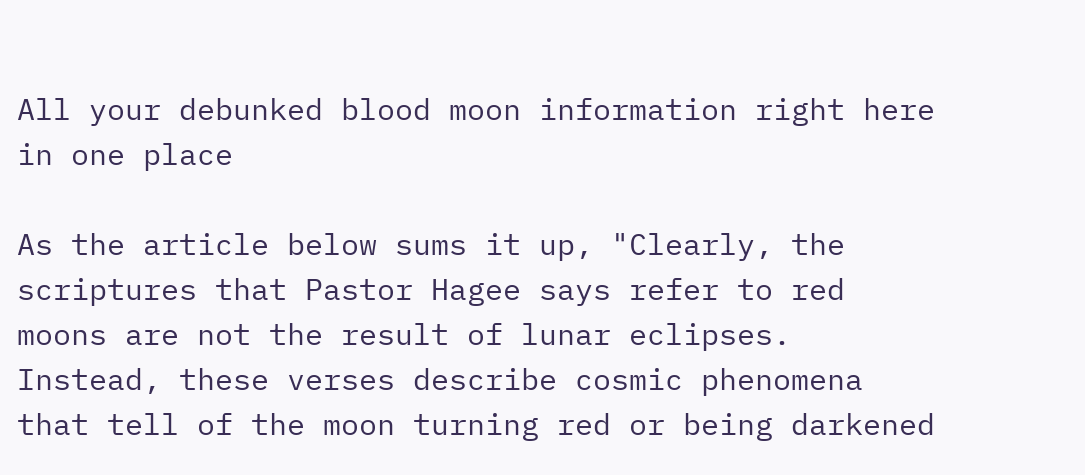All your debunked blood moon information right here in one place

As the article below sums it up, "Clearly, the scriptures that Pastor Hagee says refer to red moons are not the result of lunar eclipses. Instead, these verses describe cosmic phenomena that tell of the moon turning red or being darkened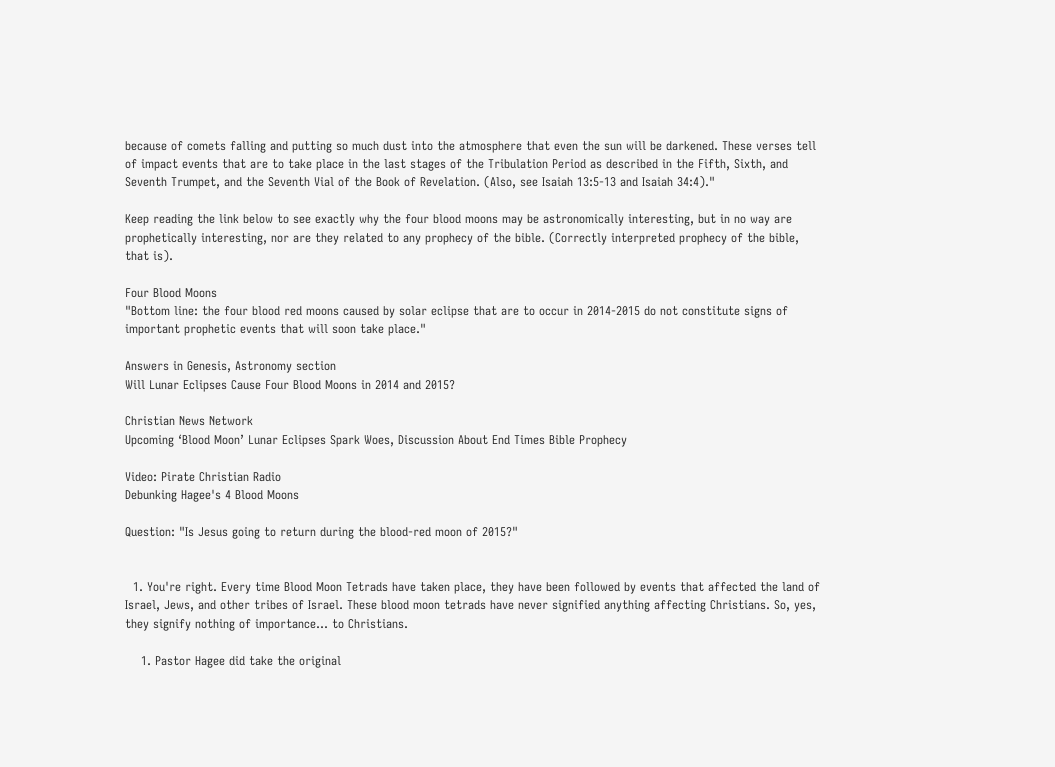because of comets falling and putting so much dust into the atmosphere that even the sun will be darkened. These verses tell of impact events that are to take place in the last stages of the Tribulation Period as described in the Fifth, Sixth, and Seventh Trumpet, and the Seventh Vial of the Book of Revelation. (Also, see Isaiah 13:5-13 and Isaiah 34:4)."

Keep reading the link below to see exactly why the four blood moons may be astronomically interesting, but in no way are prophetically interesting, nor are they related to any prophecy of the bible. (Correctly interpreted prophecy of the bible, that is).

Four Blood Moons
"Bottom line: the four blood red moons caused by solar eclipse that are to occur in 2014-2015 do not constitute signs of important prophetic events that will soon take place."

Answers in Genesis, Astronomy section
Will Lunar Eclipses Cause Four Blood Moons in 2014 and 2015?

Christian News Network
Upcoming ‘Blood Moon’ Lunar Eclipses Spark Woes, Discussion About End Times Bible Prophecy

Video: Pirate Christian Radio
Debunking Hagee's 4 Blood Moons

Question: "Is Jesus going to return during the blood-red moon of 2015?"


  1. You're right. Every time Blood Moon Tetrads have taken place, they have been followed by events that affected the land of Israel, Jews, and other tribes of Israel. These blood moon tetrads have never signified anything affecting Christians. So, yes, they signify nothing of importance... to Christians.

    1. Pastor Hagee did take the original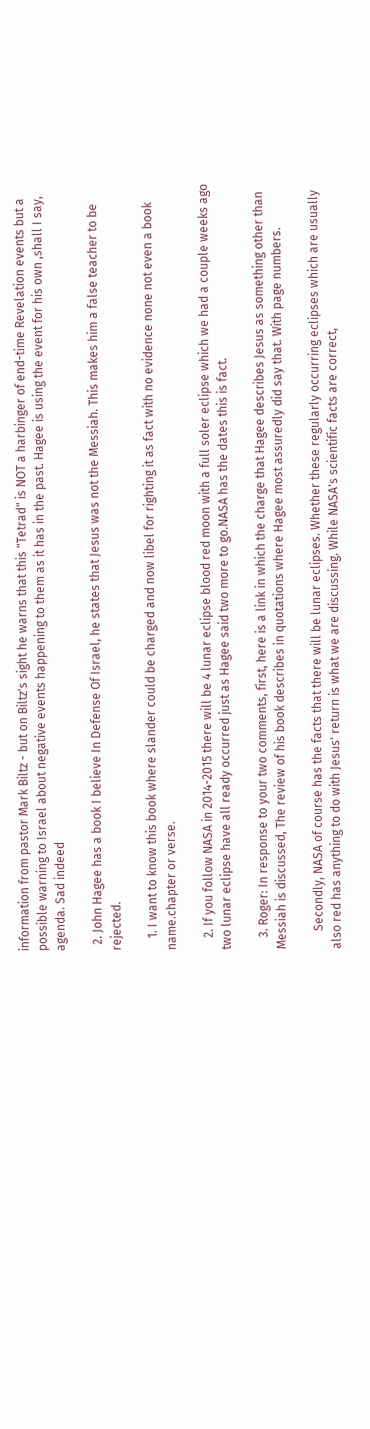information from pastor Mark Biltz - but on Biltz's sight he warns that this "Tetrad" is NOT a harbinger of end-time Revelation events but a possible warning to Israel about negative events happening to them as it has in the past. Hagee is using the event for his own ,shall I say, agenda. Sad indeed

  2. John Hagee has a book I believe In Defense Of Israel, he states that Jesus was not the Messiah. This makes him a false teacher to be rejected.

    1. I want to know this book where slander could be charged and now libel for righting it as fact with no evidence none not even a book name.chapter or verse.

    2. If you follow NASA in 2014-2015 there will be 4 lunar eclipse blood red moon with a full soler eclipse which we had a couple weeks ago two lunar eclipse have all ready occurred just as Hagee said two more to go.NASA has the dates this is fact.

    3. Roger: In response to your two comments, first, here is a link in which the charge that Hagee describes Jesus as something other than Messiah is discussed, The review of his book describes in quotations where Hagee most assuredly did say that. With page numbers.

      Secondly, NASA of course has the facts that there will be lunar eclipses. Whether these regularly occurring eclipses which are usually also red has anything to do with Jesus' return is what we are discussing. While NASA's scientific facts are correct,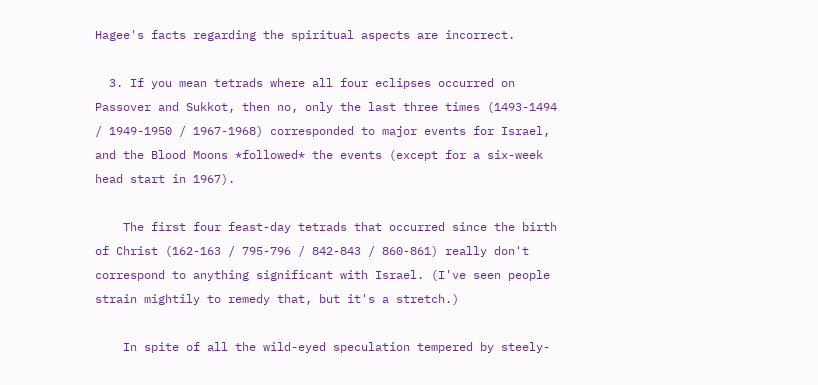Hagee's facts regarding the spiritual aspects are incorrect.

  3. If you mean tetrads where all four eclipses occurred on Passover and Sukkot, then no, only the last three times (1493-1494 / 1949-1950 / 1967-1968) corresponded to major events for Israel, and the Blood Moons *followed* the events (except for a six-week head start in 1967).

    The first four feast-day tetrads that occurred since the birth of Christ (162-163 / 795-796 / 842-843 / 860-861) really don't correspond to anything significant with Israel. (I've seen people strain mightily to remedy that, but it's a stretch.)

    In spite of all the wild-eyed speculation tempered by steely-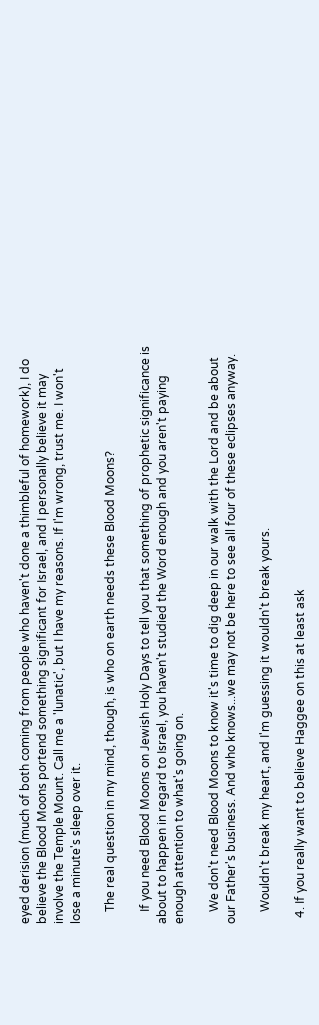eyed derision (much of both coming from people who haven't done a thimbleful of homework), I do believe the Blood Moons portend something significant for Israel, and I personally believe it may involve the Temple Mount. Call me a 'lunatic', but I have my reasons. If I'm wrong, trust me. I won't lose a minute's sleep over it.

    The real question in my mind, though, is who on earth needs these Blood Moons?

    If you need Blood Moons on Jewish Holy Days to tell you that something of prophetic significance is about to happen in regard to Israel, you haven't studied the Word enough and you aren't paying enough attention to what's going on.

    We don't need Blood Moons to know it's time to dig deep in our walk with the Lord and be about our Father's business. And who knows...we may not be here to see all four of these eclipses anyway.

    Wouldn't break my heart, and I'm guessing it wouldn't break yours.

  4. If you really want to believe Haggee on this at least ask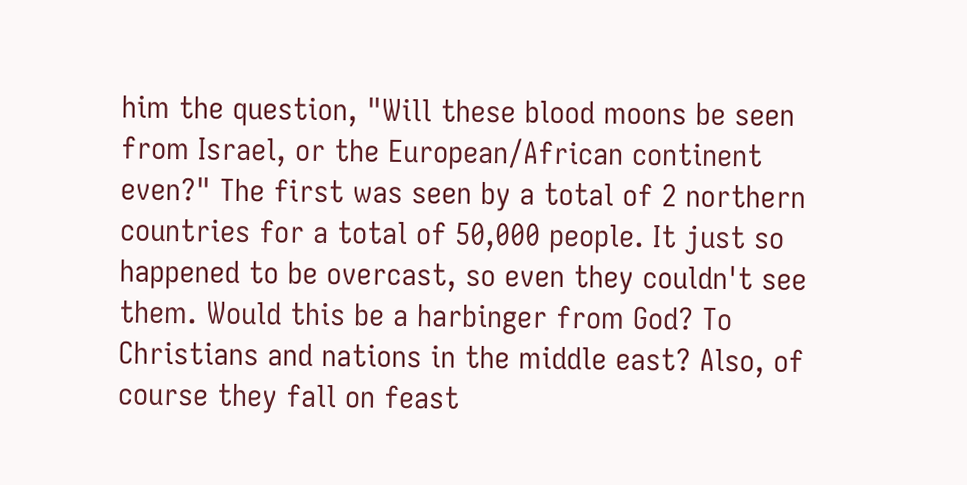him the question, "Will these blood moons be seen from Israel, or the European/African continent even?" The first was seen by a total of 2 northern countries for a total of 50,000 people. It just so happened to be overcast, so even they couldn't see them. Would this be a harbinger from God? To Christians and nations in the middle east? Also, of course they fall on feast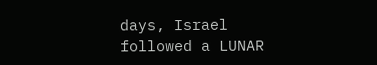days, Israel followed a LUNAR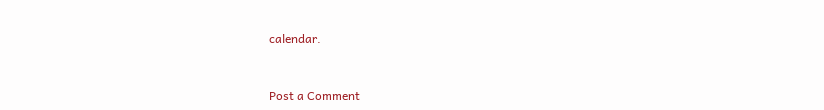calendar.


Post a Comment